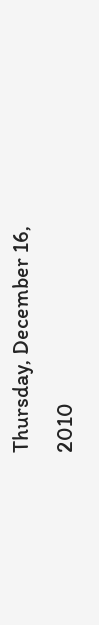Thursday, December 16, 2010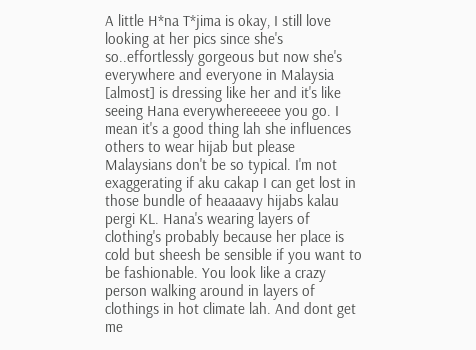A little H*na T*jima is okay, I still love looking at her pics since she's so..effortlessly gorgeous but now she's everywhere and everyone in Malaysia [almost] is dressing like her and it's like seeing Hana everywhereeeee you go. I mean it's a good thing lah she influences others to wear hijab but please Malaysians don't be so typical. I'm not exaggerating if aku cakap I can get lost in those bundle of heaaaavy hijabs kalau pergi KL. Hana's wearing layers of clothing's probably because her place is cold but sheesh be sensible if you want to be fashionable. You look like a crazy person walking around in layers of clothings in hot climate lah. And dont get me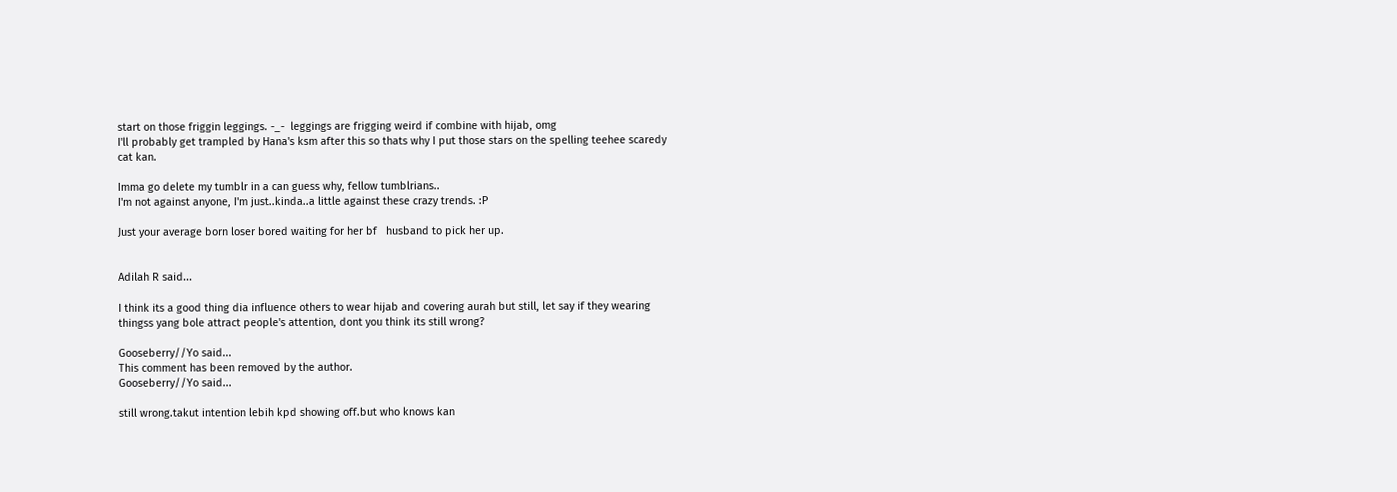start on those friggin leggings. -_-  leggings are frigging weird if combine with hijab, omg
I'll probably get trampled by Hana's ksm after this so thats why I put those stars on the spelling teehee scaredy cat kan.

Imma go delete my tumblr in a can guess why, fellow tumblrians..
I'm not against anyone, I'm just..kinda..a little against these crazy trends. :P

Just your average born loser bored waiting for her bf   husband to pick her up.


Adilah R said...

I think its a good thing dia influence others to wear hijab and covering aurah but still, let say if they wearing thingss yang bole attract people's attention, dont you think its still wrong?

Gooseberry//Yo said...
This comment has been removed by the author.
Gooseberry//Yo said...

still wrong.takut intention lebih kpd showing off.but who knows kan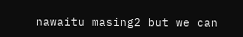nawaitu masing2 but we can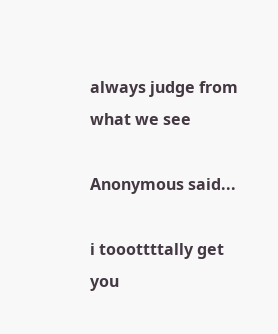always judge from what we see

Anonymous said...

i tooottttally get you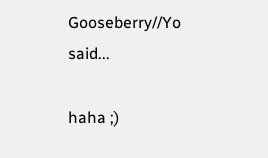Gooseberry//Yo said...

haha ;)